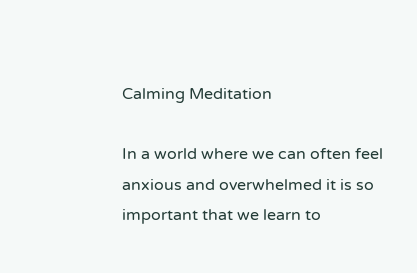Calming Meditation

In a world where we can often feel anxious and overwhelmed it is so important that we learn to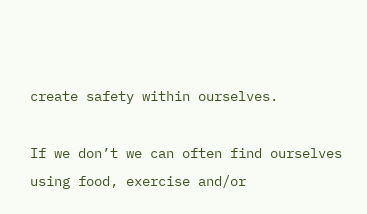create safety within ourselves.

If we don’t we can often find ourselves using food, exercise and/or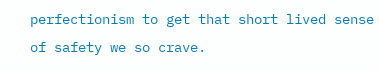perfectionism to get that short lived sense of safety we so crave.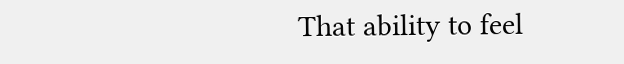That ability to feel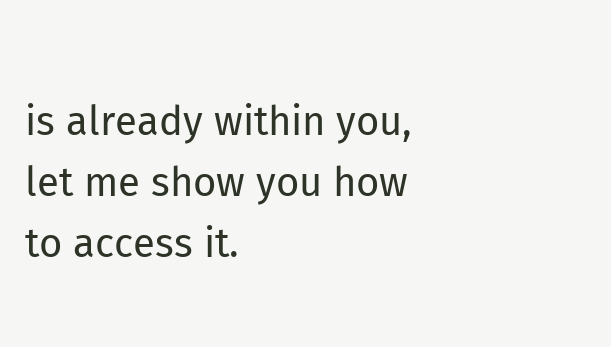is already within you, let me show you how to access it.